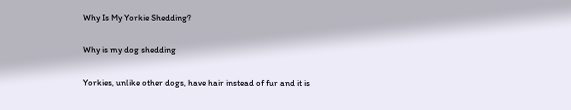Why Is My Yorkie Shedding?

Why is my dog shedding

Yorkies, unlike other dogs, have hair instead of fur and it is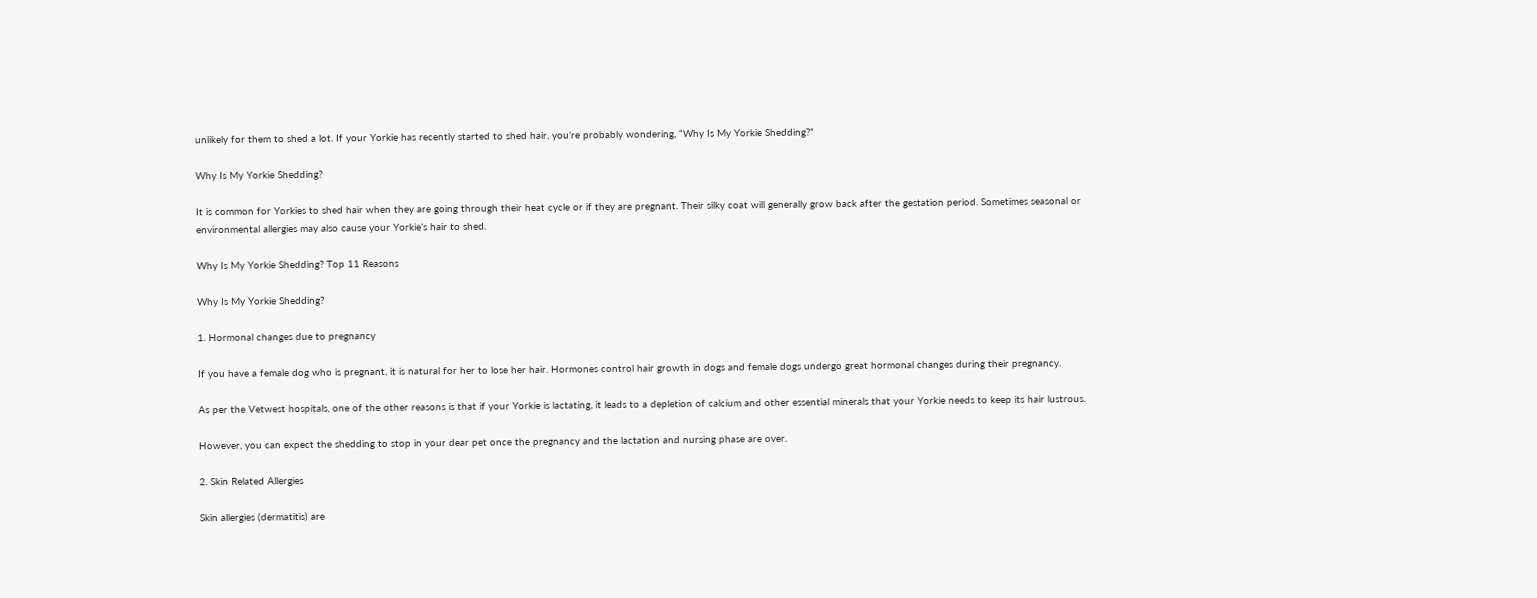unlikely for them to shed a lot. If your Yorkie has recently started to shed hair, you’re probably wondering, “Why Is My Yorkie Shedding?”

Why Is My Yorkie Shedding?

It is common for Yorkies to shed hair when they are going through their heat cycle or if they are pregnant. Their silky coat will generally grow back after the gestation period. Sometimes seasonal or environmental allergies may also cause your Yorkie’s hair to shed.

Why Is My Yorkie Shedding? Top 11 Reasons

Why Is My Yorkie Shedding?

1. Hormonal changes due to pregnancy

If you have a female dog who is pregnant, it is natural for her to lose her hair. Hormones control hair growth in dogs and female dogs undergo great hormonal changes during their pregnancy.

As per the Vetwest hospitals, one of the other reasons is that if your Yorkie is lactating, it leads to a depletion of calcium and other essential minerals that your Yorkie needs to keep its hair lustrous.

However, you can expect the shedding to stop in your dear pet once the pregnancy and the lactation and nursing phase are over.

2. Skin Related Allergies

Skin allergies (dermatitis) are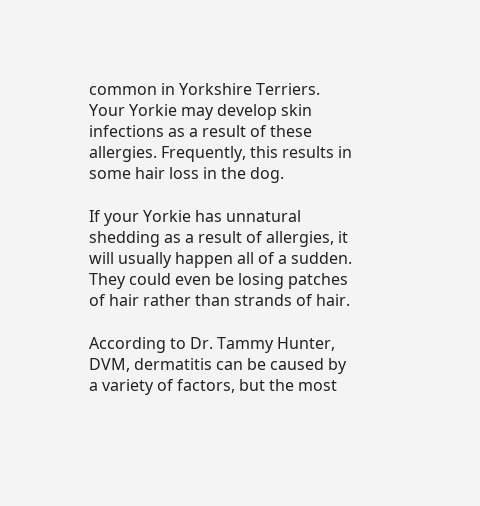common in Yorkshire Terriers. Your Yorkie may develop skin infections as a result of these allergies. Frequently, this results in some hair loss in the dog.

If your Yorkie has unnatural shedding as a result of allergies, it will usually happen all of a sudden. They could even be losing patches of hair rather than strands of hair.

According to Dr. Tammy Hunter, DVM, dermatitis can be caused by a variety of factors, but the most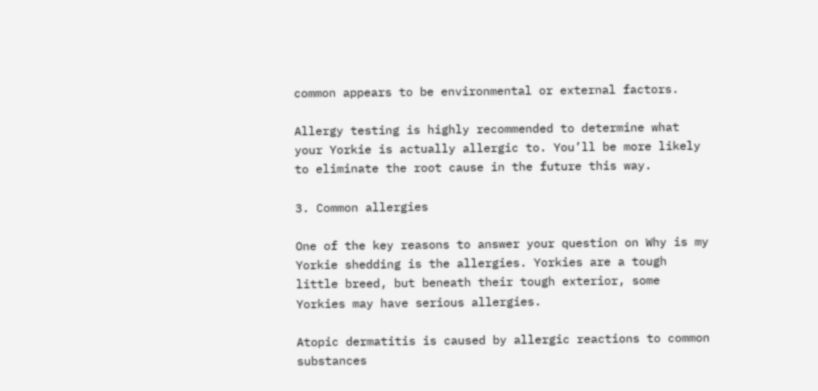common appears to be environmental or external factors.

Allergy testing is highly recommended to determine what your Yorkie is actually allergic to. You’ll be more likely to eliminate the root cause in the future this way.

3. Common allergies

One of the key reasons to answer your question on Why is my Yorkie shedding is the allergies. Yorkies are a tough little breed, but beneath their tough exterior, some Yorkies may have serious allergies.

Atopic dermatitis is caused by allergic reactions to common substances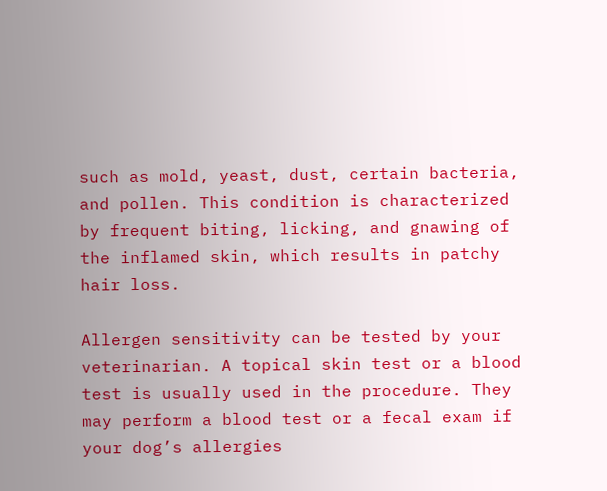such as mold, yeast, dust, certain bacteria, and pollen. This condition is characterized by frequent biting, licking, and gnawing of the inflamed skin, which results in patchy hair loss.

Allergen sensitivity can be tested by your veterinarian. A topical skin test or a blood test is usually used in the procedure. They may perform a blood test or a fecal exam if your dog’s allergies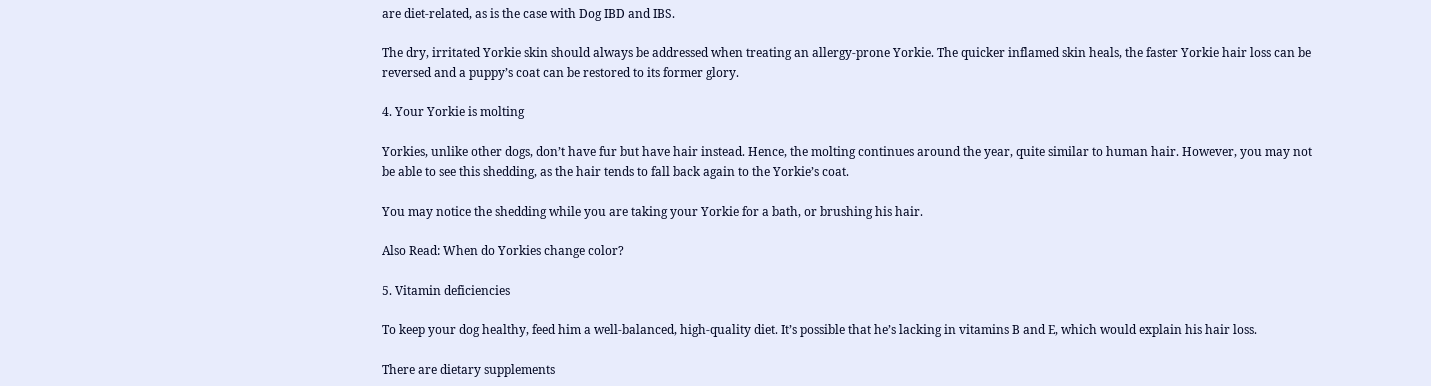are diet-related, as is the case with Dog IBD and IBS.

The dry, irritated Yorkie skin should always be addressed when treating an allergy-prone Yorkie. The quicker inflamed skin heals, the faster Yorkie hair loss can be reversed and a puppy’s coat can be restored to its former glory.

4. Your Yorkie is molting

Yorkies, unlike other dogs, don’t have fur but have hair instead. Hence, the molting continues around the year, quite similar to human hair. However, you may not be able to see this shedding, as the hair tends to fall back again to the Yorkie’s coat.

You may notice the shedding while you are taking your Yorkie for a bath, or brushing his hair.

Also Read: When do Yorkies change color?

5. Vitamin deficiencies

To keep your dog healthy, feed him a well-balanced, high-quality diet. It’s possible that he’s lacking in vitamins B and E, which would explain his hair loss.

There are dietary supplements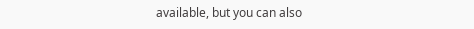available, but you can also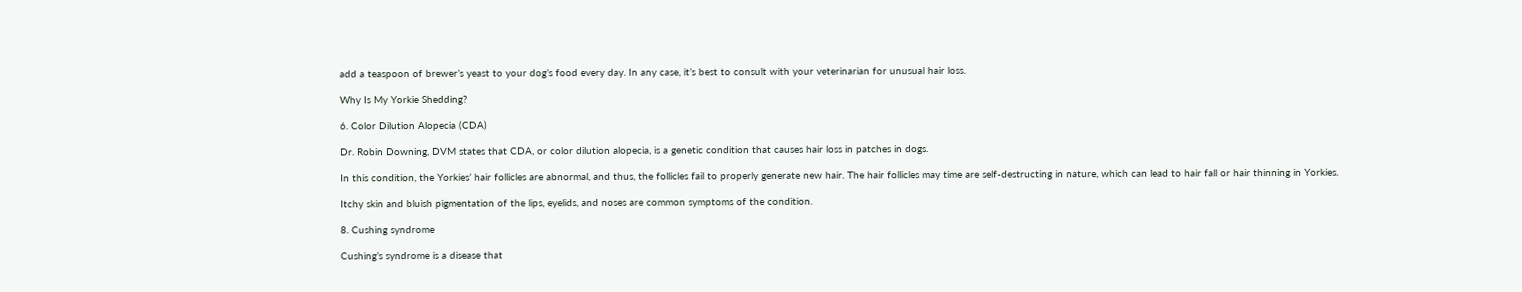add a teaspoon of brewer’s yeast to your dog’s food every day. In any case, it’s best to consult with your veterinarian for unusual hair loss.

Why Is My Yorkie Shedding?

6. Color Dilution Alopecia (CDA)

Dr. Robin Downing, DVM states that CDA, or color dilution alopecia, is a genetic condition that causes hair loss in patches in dogs.

In this condition, the Yorkies’ hair follicles are abnormal, and thus, the follicles fail to properly generate new hair. The hair follicles may time are self-destructing in nature, which can lead to hair fall or hair thinning in Yorkies.

Itchy skin and bluish pigmentation of the lips, eyelids, and noses are common symptoms of the condition.

8. Cushing syndrome

Cushing’s syndrome is a disease that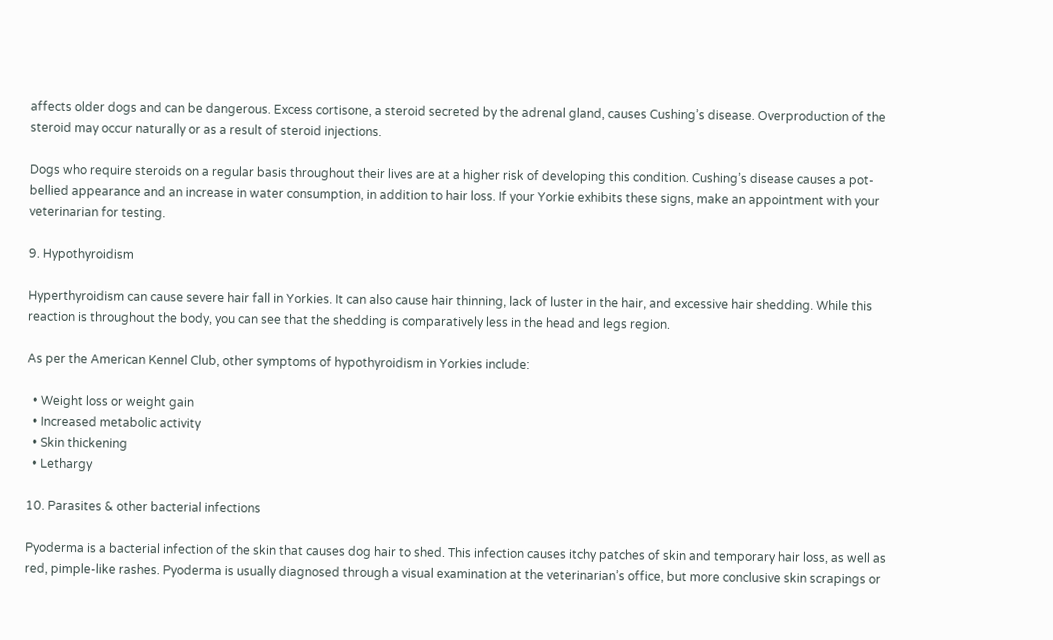affects older dogs and can be dangerous. Excess cortisone, a steroid secreted by the adrenal gland, causes Cushing’s disease. Overproduction of the steroid may occur naturally or as a result of steroid injections.

Dogs who require steroids on a regular basis throughout their lives are at a higher risk of developing this condition. Cushing’s disease causes a pot-bellied appearance and an increase in water consumption, in addition to hair loss. If your Yorkie exhibits these signs, make an appointment with your veterinarian for testing.

9. Hypothyroidism

Hyperthyroidism can cause severe hair fall in Yorkies. It can also cause hair thinning, lack of luster in the hair, and excessive hair shedding. While this reaction is throughout the body, you can see that the shedding is comparatively less in the head and legs region.

As per the American Kennel Club, other symptoms of hypothyroidism in Yorkies include:

  • Weight loss or weight gain
  • Increased metabolic activity
  • Skin thickening
  • Lethargy

10. Parasites & other bacterial infections

Pyoderma is a bacterial infection of the skin that causes dog hair to shed. This infection causes itchy patches of skin and temporary hair loss, as well as red, pimple-like rashes. Pyoderma is usually diagnosed through a visual examination at the veterinarian’s office, but more conclusive skin scrapings or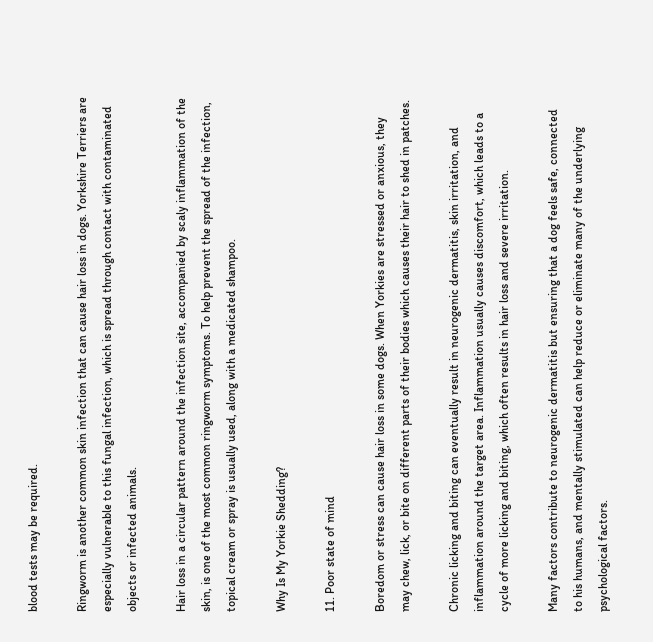blood tests may be required.

Ringworm is another common skin infection that can cause hair loss in dogs. Yorkshire Terriers are especially vulnerable to this fungal infection, which is spread through contact with contaminated objects or infected animals.

Hair loss in a circular pattern around the infection site, accompanied by scaly inflammation of the skin, is one of the most common ringworm symptoms. To help prevent the spread of the infection, topical cream or spray is usually used, along with a medicated shampoo.

Why Is My Yorkie Shedding?

11. Poor state of mind

Boredom or stress can cause hair loss in some dogs. When Yorkies are stressed or anxious, they may chew, lick, or bite on different parts of their bodies which causes their hair to shed in patches.

Chronic licking and biting can eventually result in neurogenic dermatitis, skin irritation, and inflammation around the target area. Inflammation usually causes discomfort, which leads to a cycle of more licking and biting, which often results in hair loss and severe irritation.

Many factors contribute to neurogenic dermatitis but ensuring that a dog feels safe, connected to his humans, and mentally stimulated can help reduce or eliminate many of the underlying psychological factors.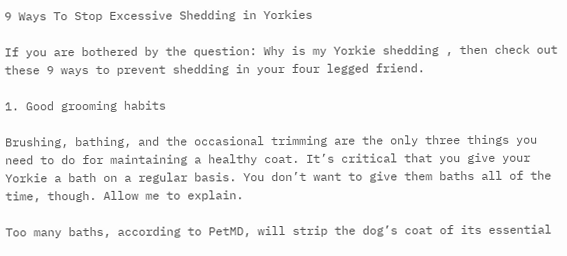9 Ways To Stop Excessive Shedding in Yorkies

If you are bothered by the question: Why is my Yorkie shedding , then check out these 9 ways to prevent shedding in your four legged friend.

1. Good grooming habits

Brushing, bathing, and the occasional trimming are the only three things you need to do for maintaining a healthy coat. It’s critical that you give your Yorkie a bath on a regular basis. You don’t want to give them baths all of the time, though. Allow me to explain.

Too many baths, according to PetMD, will strip the dog’s coat of its essential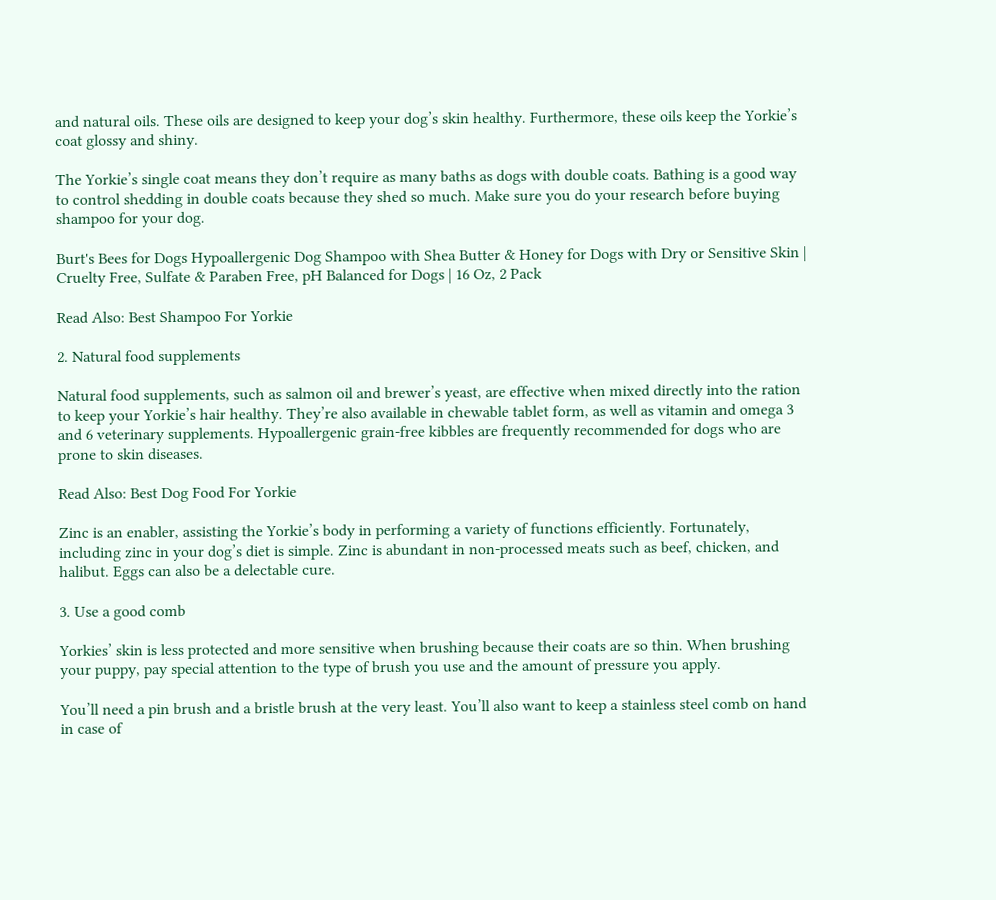and natural oils. These oils are designed to keep your dog’s skin healthy. Furthermore, these oils keep the Yorkie’s coat glossy and shiny.

The Yorkie’s single coat means they don’t require as many baths as dogs with double coats. Bathing is a good way to control shedding in double coats because they shed so much. Make sure you do your research before buying shampoo for your dog.

Burt's Bees for Dogs Hypoallergenic Dog Shampoo with Shea Butter & Honey for Dogs with Dry or Sensitive Skin | Cruelty Free, Sulfate & Paraben Free, pH Balanced for Dogs | 16 Oz, 2 Pack

Read Also: Best Shampoo For Yorkie

2. Natural food supplements

Natural food supplements, such as salmon oil and brewer’s yeast, are effective when mixed directly into the ration to keep your Yorkie’s hair healthy. They’re also available in chewable tablet form, as well as vitamin and omega 3 and 6 veterinary supplements. Hypoallergenic grain-free kibbles are frequently recommended for dogs who are prone to skin diseases.

Read Also: Best Dog Food For Yorkie

Zinc is an enabler, assisting the Yorkie’s body in performing a variety of functions efficiently. Fortunately, including zinc in your dog’s diet is simple. Zinc is abundant in non-processed meats such as beef, chicken, and halibut. Eggs can also be a delectable cure.

3. Use a good comb

Yorkies’ skin is less protected and more sensitive when brushing because their coats are so thin. When brushing your puppy, pay special attention to the type of brush you use and the amount of pressure you apply.

You’ll need a pin brush and a bristle brush at the very least. You’ll also want to keep a stainless steel comb on hand in case of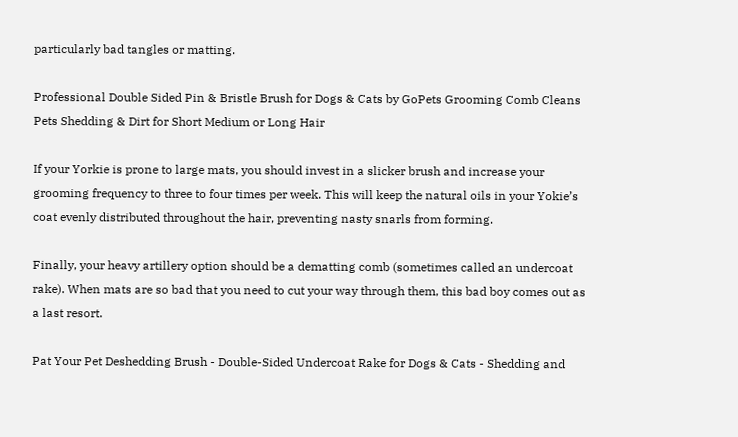particularly bad tangles or matting.

Professional Double Sided Pin & Bristle Brush for Dogs & Cats by GoPets Grooming Comb Cleans Pets Shedding & Dirt for Short Medium or Long Hair

If your Yorkie is prone to large mats, you should invest in a slicker brush and increase your grooming frequency to three to four times per week. This will keep the natural oils in your Yokie’s coat evenly distributed throughout the hair, preventing nasty snarls from forming.

Finally, your heavy artillery option should be a dematting comb (sometimes called an undercoat rake). When mats are so bad that you need to cut your way through them, this bad boy comes out as a last resort.

Pat Your Pet Deshedding Brush - Double-Sided Undercoat Rake for Dogs & Cats - Shedding and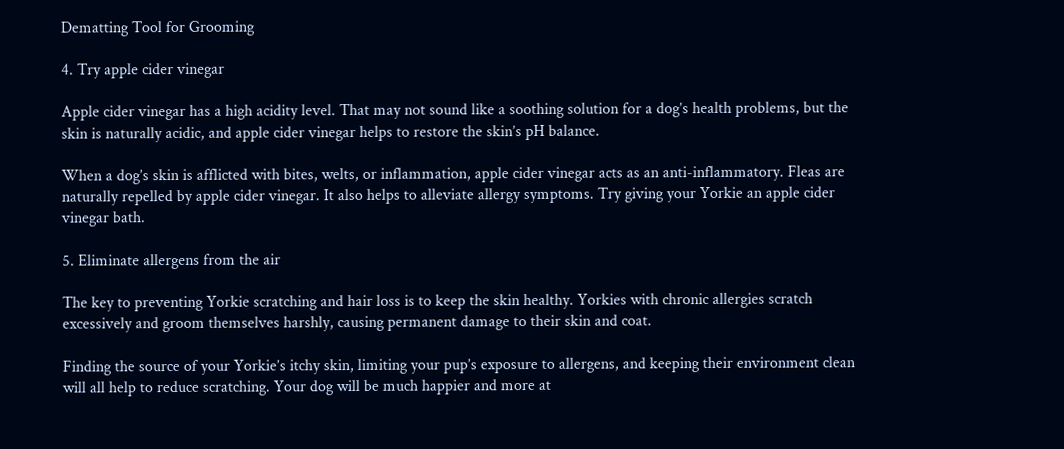Dematting Tool for Grooming

4. Try apple cider vinegar

Apple cider vinegar has a high acidity level. That may not sound like a soothing solution for a dog’s health problems, but the skin is naturally acidic, and apple cider vinegar helps to restore the skin’s pH balance.

When a dog’s skin is afflicted with bites, welts, or inflammation, apple cider vinegar acts as an anti-inflammatory. Fleas are naturally repelled by apple cider vinegar. It also helps to alleviate allergy symptoms. Try giving your Yorkie an apple cider vinegar bath.

5. Eliminate allergens from the air

The key to preventing Yorkie scratching and hair loss is to keep the skin healthy. Yorkies with chronic allergies scratch excessively and groom themselves harshly, causing permanent damage to their skin and coat.

Finding the source of your Yorkie’s itchy skin, limiting your pup’s exposure to allergens, and keeping their environment clean will all help to reduce scratching. Your dog will be much happier and more at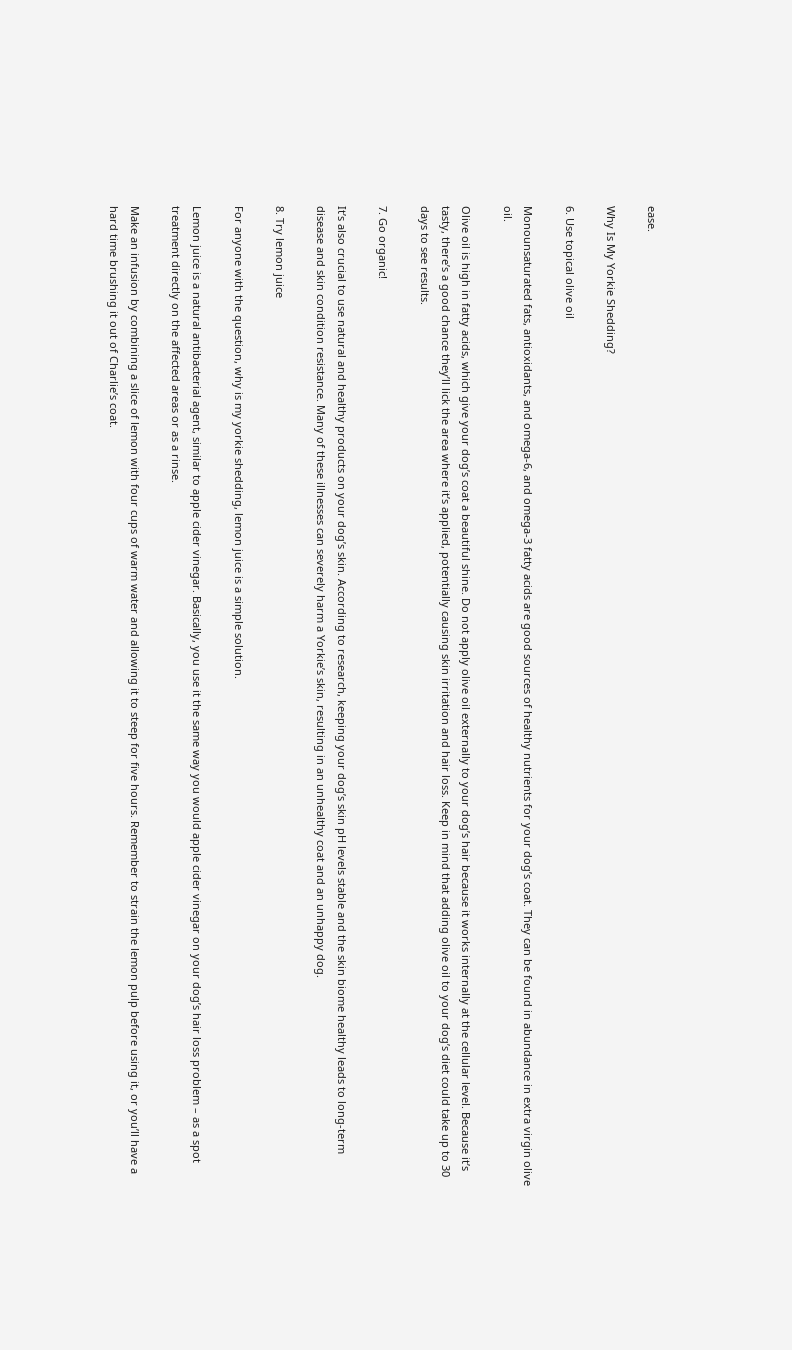ease.

Why Is My Yorkie Shedding?

6. Use topical olive oil

Monounsaturated fats, antioxidants, and omega-6, and omega-3 fatty acids are good sources of healthy nutrients for your dog’s coat. They can be found in abundance in extra virgin olive oil.

Olive oil is high in fatty acids, which give your dog’s coat a beautiful shine. Do not apply olive oil externally to your dog’s hair because it works internally at the cellular level. Because it’s tasty, there’s a good chance they’ll lick the area where it’s applied, potentially causing skin irritation and hair loss. Keep in mind that adding olive oil to your dog’s diet could take up to 30 days to see results.

7. Go organic!

It’s also crucial to use natural and healthy products on your dog’s skin. According to research, keeping your dog’s skin pH levels stable and the skin biome healthy leads to long-term disease and skin condition resistance. Many of these illnesses can severely harm a Yorkie’s skin, resulting in an unhealthy coat and an unhappy dog.

8. Try lemon juice

For anyone with the question, why is my yorkie shedding, lemon juice is a simple solution.

Lemon juice is a natural antibacterial agent, similar to apple cider vinegar. Basically, you use it the same way you would apple cider vinegar on your dog’s hair loss problem – as a spot treatment directly on the affected areas or as a rinse.

Make an infusion by combining a slice of lemon with four cups of warm water and allowing it to steep for five hours. Remember to strain the lemon pulp before using it, or you’ll have a hard time brushing it out of Charlie’s coat.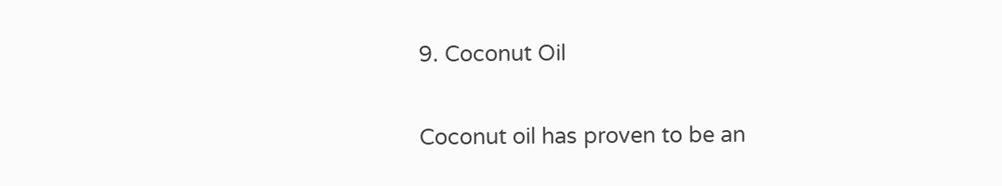9. Coconut Oil

Coconut oil has proven to be an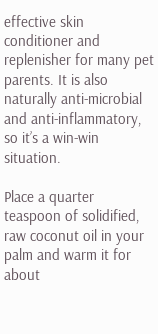effective skin conditioner and replenisher for many pet parents. It is also naturally anti-microbial and anti-inflammatory, so it’s a win-win situation.

Place a quarter teaspoon of solidified, raw coconut oil in your palm and warm it for about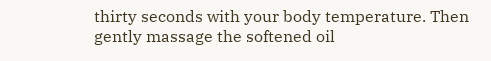thirty seconds with your body temperature. Then gently massage the softened oil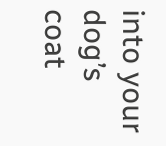into your dog’s coat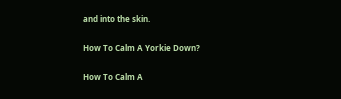and into the skin.

How To Calm A Yorkie Down?

How To Calm A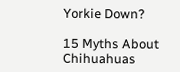Yorkie Down?

15 Myths About Chihuahuas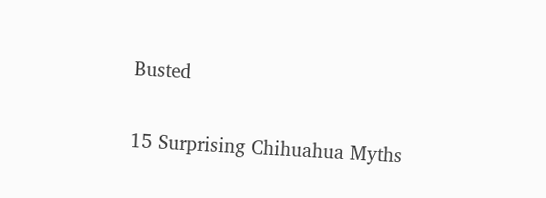Busted

15 Surprising Chihuahua Myths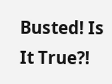Busted! Is It True?!